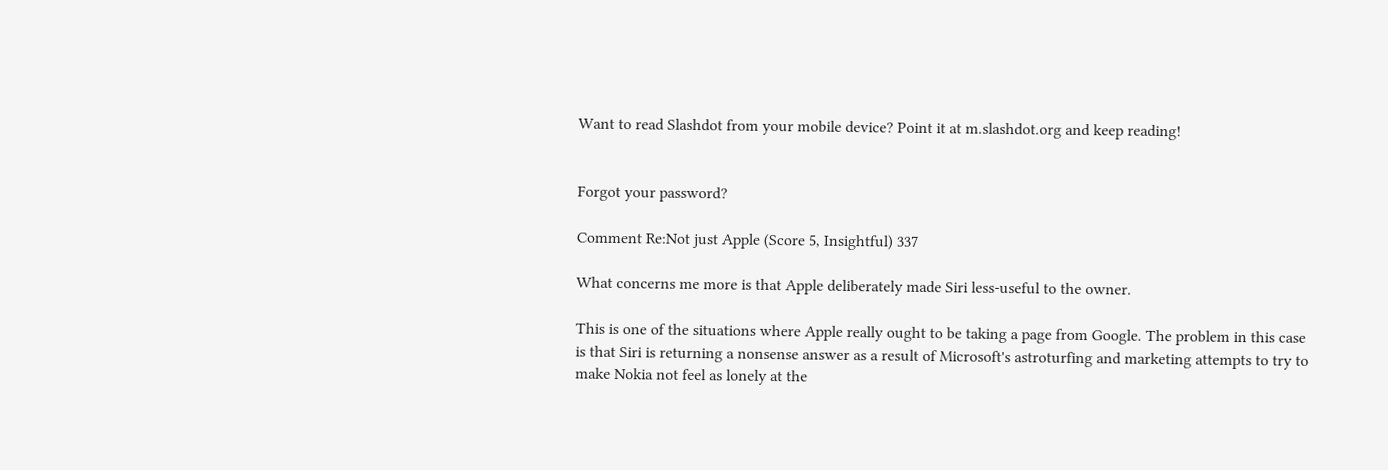Want to read Slashdot from your mobile device? Point it at m.slashdot.org and keep reading!


Forgot your password?

Comment Re:Not just Apple (Score 5, Insightful) 337

What concerns me more is that Apple deliberately made Siri less-useful to the owner.

This is one of the situations where Apple really ought to be taking a page from Google. The problem in this case is that Siri is returning a nonsense answer as a result of Microsoft's astroturfing and marketing attempts to try to make Nokia not feel as lonely at the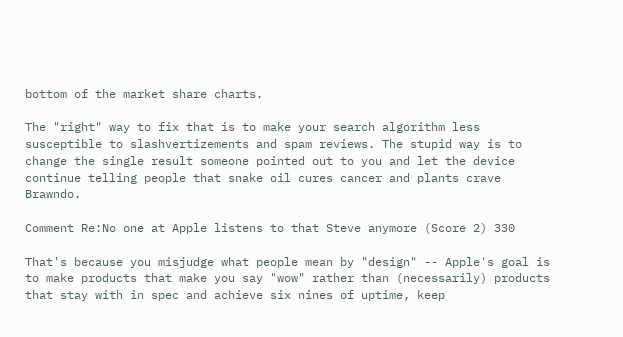bottom of the market share charts.

The "right" way to fix that is to make your search algorithm less susceptible to slashvertizements and spam reviews. The stupid way is to change the single result someone pointed out to you and let the device continue telling people that snake oil cures cancer and plants crave Brawndo.

Comment Re:No one at Apple listens to that Steve anymore (Score 2) 330

That's because you misjudge what people mean by "design" -- Apple's goal is to make products that make you say "wow" rather than (necessarily) products that stay with in spec and achieve six nines of uptime, keep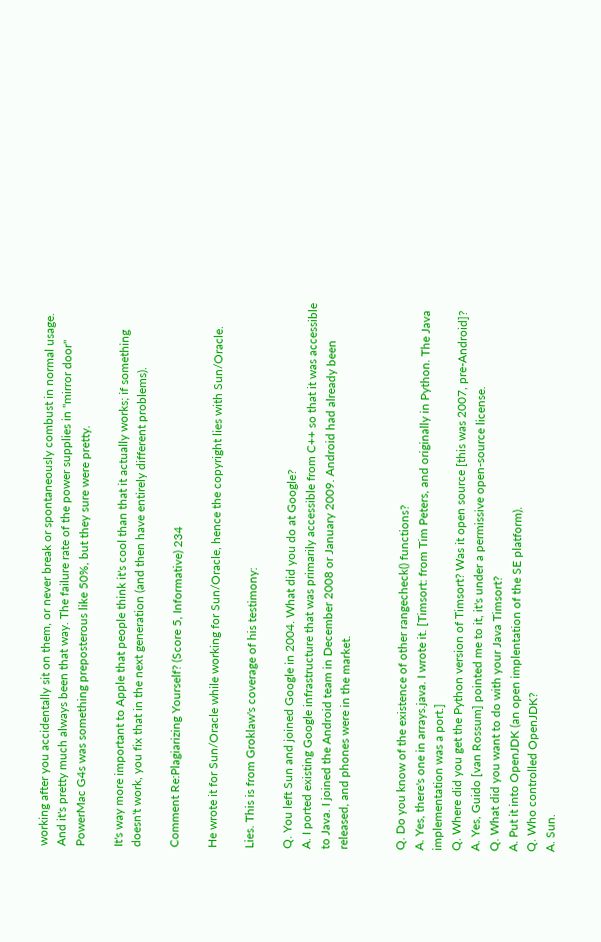working after you accidentally sit on them, or never break or spontaneously combust in normal usage. And it's pretty much always been that way. The failure rate of the power supplies in "mirror door" PowerMac G4s was something preposterous like 50%, but they sure were pretty.

It's way more important to Apple that people think it's cool than that it actually works; if something doesn't work, you fix that in the next generation (and then have entirely different problems).

Comment Re:Plagiarizing Yourself? (Score 5, Informative) 234

He wrote it for Sun/Oracle while working for Sun/Oracle, hence the copyright lies with Sun/Oracle.

Lies. This is from Groklaw's coverage of his testimony:

Q. You left Sun and joined Google in 2004. What did you do at Google?
A. I ported existing Google infrastructure that was primarily accessible from C++ so that it was accessible to Java. I joined the Android team in December 2008 or January 2009. Android had already been released, and phones were in the market.


Q. Do you know of the existence of other rangecheck() functions?
A. Yes, there's one in arrays.java. I wrote it. [Timsort: from Tim Peters, and originally in Python. The Java implementation was a port.]
Q. Where did you get the Python version of Timsort? Was it open source [this was 2007, pre-Android]?
A. Yes, Guido [van Rossum] pointed me to it, it's under a permissive open-source license.
Q. What did you want to do with your Java Timsort?
A. Put it into OpenJDK (an open implentation of the SE platform).
Q. Who controlled OpenJDK?
A. Sun.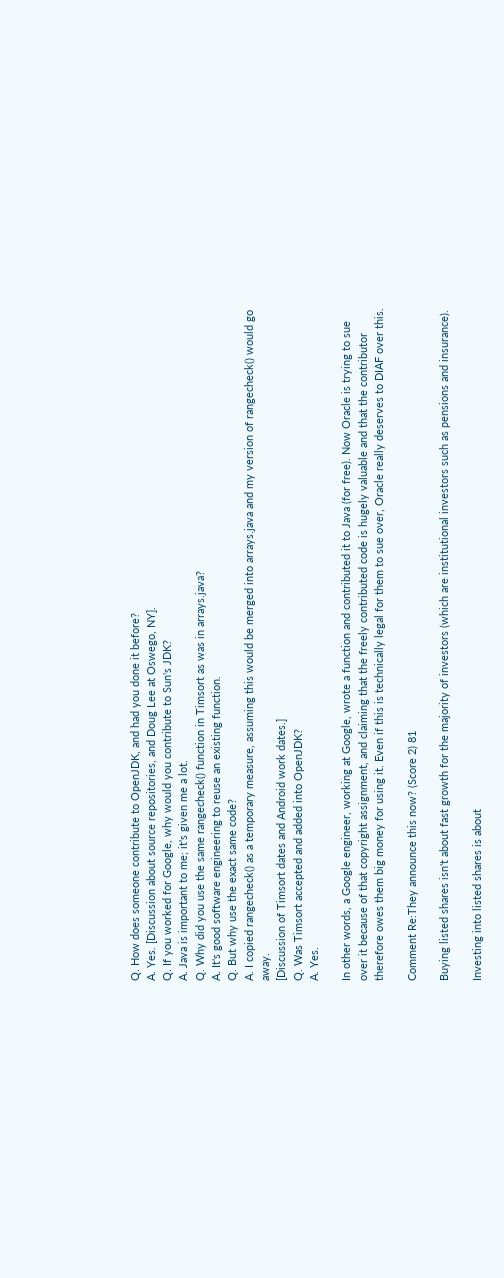Q. How does someone contribute to OpenJDK, and had you done it before?
A. Yes. [Discussion about source repositories, and Doug Lee at Oswego, NY].
Q. If you worked for Google, why would you contribute to Sun's JDK?
A. Java is important to me; it's given me a lot.
Q. Why did you use the same rangecheck() function in Timsort as was in arrays.java?
A. It's good software engineering to reuse an existing function.
Q. But why use the exact same code?
A. I copied rangecheck() as a temporary measure, assuming this would be merged into arrays.java and my version of rangecheck() would go away.
[Discussion of Timsort dates and Android work dates.]
Q. Was Timsort accepted and added into OpenJDK?
A. Yes.

In other words, a Google engineer, working at Google, wrote a function and contributed it to Java (for free). Now Oracle is trying to sue over it because of that copyright assignment, and claiming that the freely contributed code is hugely valuable and that the contributor therefore owes them big money for using it. Even if this is technically legal for them to sue over, Oracle really deserves to DIAF over this.

Comment Re:They announce this now? (Score 2) 81

Buying listed shares isn't about fast growth for the majority of investors (which are institutional investors such as pensions and insurance).

Investing into listed shares is about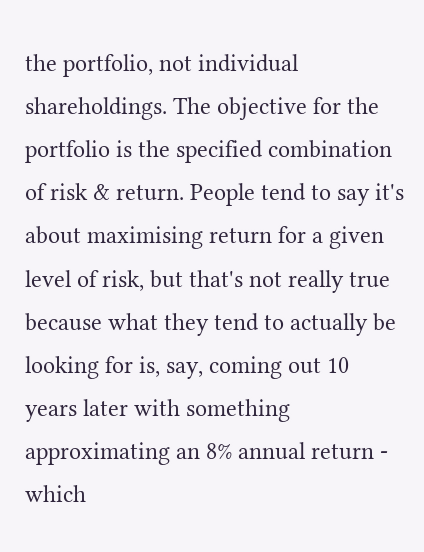the portfolio, not individual shareholdings. The objective for the portfolio is the specified combination of risk & return. People tend to say it's about maximising return for a given level of risk, but that's not really true because what they tend to actually be looking for is, say, coming out 10 years later with something approximating an 8% annual return - which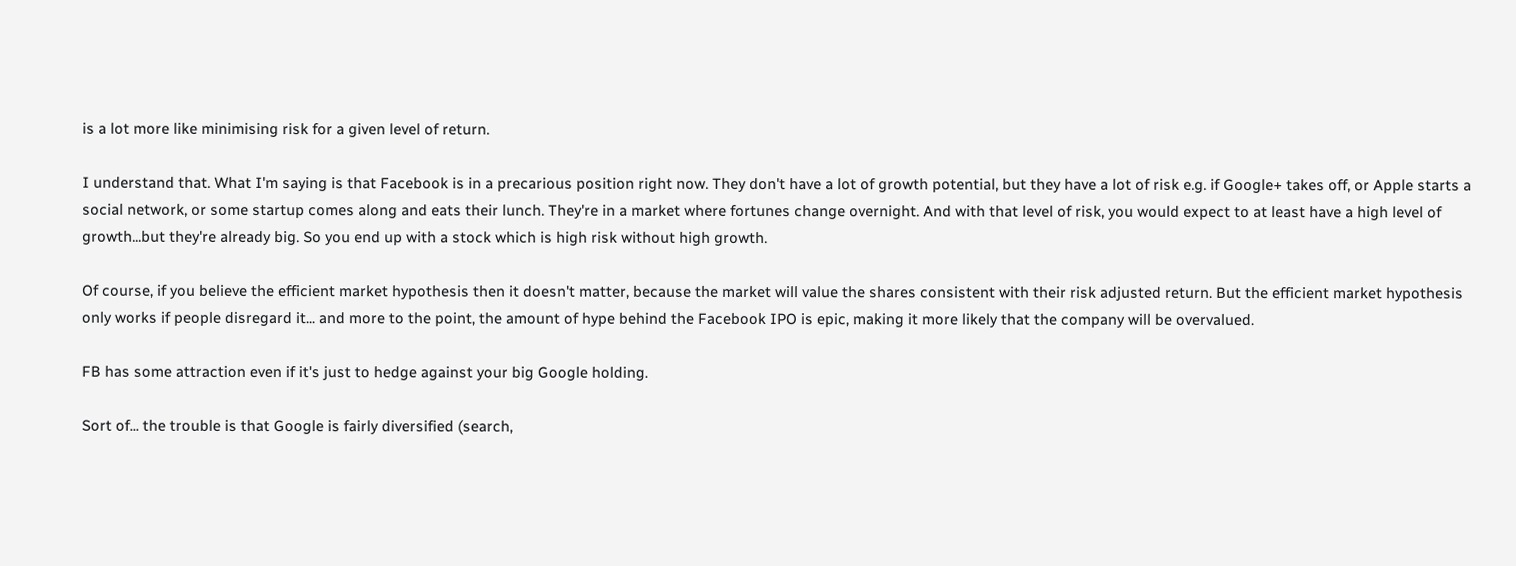is a lot more like minimising risk for a given level of return.

I understand that. What I'm saying is that Facebook is in a precarious position right now. They don't have a lot of growth potential, but they have a lot of risk e.g. if Google+ takes off, or Apple starts a social network, or some startup comes along and eats their lunch. They're in a market where fortunes change overnight. And with that level of risk, you would expect to at least have a high level of growth...but they're already big. So you end up with a stock which is high risk without high growth.

Of course, if you believe the efficient market hypothesis then it doesn't matter, because the market will value the shares consistent with their risk adjusted return. But the efficient market hypothesis only works if people disregard it... and more to the point, the amount of hype behind the Facebook IPO is epic, making it more likely that the company will be overvalued.

FB has some attraction even if it's just to hedge against your big Google holding.

Sort of... the trouble is that Google is fairly diversified (search,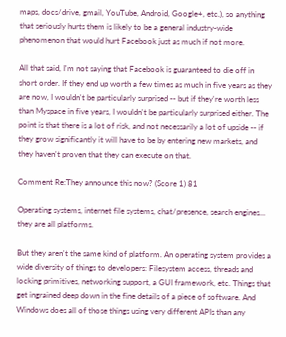maps, docs/drive, gmail, YouTube, Android, Google+, etc.), so anything that seriously hurts them is likely to be a general industry-wide phenomenon that would hurt Facebook just as much if not more.

All that said, I'm not saying that Facebook is guaranteed to die off in short order. If they end up worth a few times as much in five years as they are now, I wouldn't be particularly surprised -- but if they're worth less than Myspace in five years, I wouldn't be particularly surprised either. The point is that there is a lot of risk, and not necessarily a lot of upside -- if they grow significantly it will have to be by entering new markets, and they haven't proven that they can execute on that.

Comment Re:They announce this now? (Score 1) 81

Operating systems, internet file systems, chat/presence, search engines... they are all platforms.

But they aren't the same kind of platform. An operating system provides a wide diversity of things to developers: Filesystem access, threads and locking primitives, networking support, a GUI framework, etc. Things that get ingrained deep down in the fine details of a piece of software. And Windows does all of those things using very different APIs than any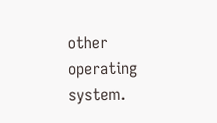other operating system.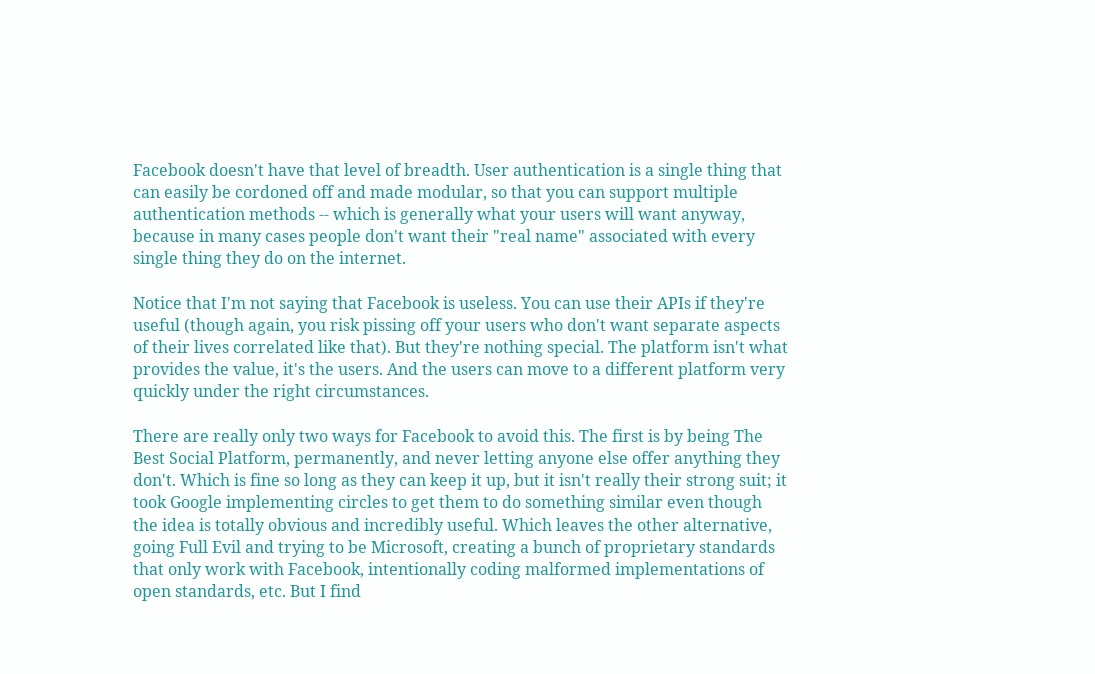Facebook doesn't have that level of breadth. User authentication is a single thing that can easily be cordoned off and made modular, so that you can support multiple authentication methods -- which is generally what your users will want anyway, because in many cases people don't want their "real name" associated with every single thing they do on the internet.

Notice that I'm not saying that Facebook is useless. You can use their APIs if they're useful (though again, you risk pissing off your users who don't want separate aspects of their lives correlated like that). But they're nothing special. The platform isn't what provides the value, it's the users. And the users can move to a different platform very quickly under the right circumstances.

There are really only two ways for Facebook to avoid this. The first is by being The Best Social Platform, permanently, and never letting anyone else offer anything they don't. Which is fine so long as they can keep it up, but it isn't really their strong suit; it took Google implementing circles to get them to do something similar even though the idea is totally obvious and incredibly useful. Which leaves the other alternative, going Full Evil and trying to be Microsoft, creating a bunch of proprietary standards that only work with Facebook, intentionally coding malformed implementations of open standards, etc. But I find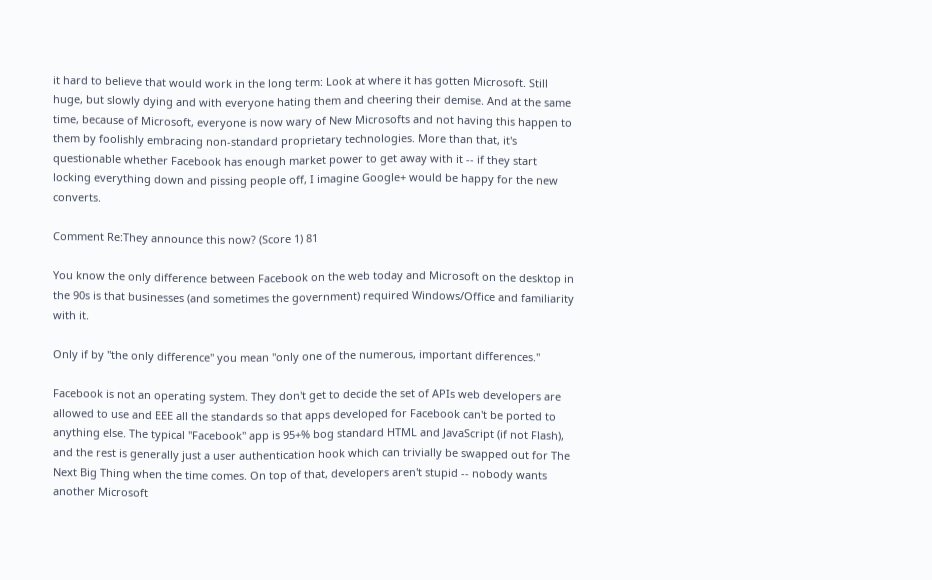it hard to believe that would work in the long term: Look at where it has gotten Microsoft. Still huge, but slowly dying and with everyone hating them and cheering their demise. And at the same time, because of Microsoft, everyone is now wary of New Microsofts and not having this happen to them by foolishly embracing non-standard proprietary technologies. More than that, it's questionable whether Facebook has enough market power to get away with it -- if they start locking everything down and pissing people off, I imagine Google+ would be happy for the new converts.

Comment Re:They announce this now? (Score 1) 81

You know the only difference between Facebook on the web today and Microsoft on the desktop in the 90s is that businesses (and sometimes the government) required Windows/Office and familiarity with it.

Only if by "the only difference" you mean "only one of the numerous, important differences."

Facebook is not an operating system. They don't get to decide the set of APIs web developers are allowed to use and EEE all the standards so that apps developed for Facebook can't be ported to anything else. The typical "Facebook" app is 95+% bog standard HTML and JavaScript (if not Flash), and the rest is generally just a user authentication hook which can trivially be swapped out for The Next Big Thing when the time comes. On top of that, developers aren't stupid -- nobody wants another Microsoft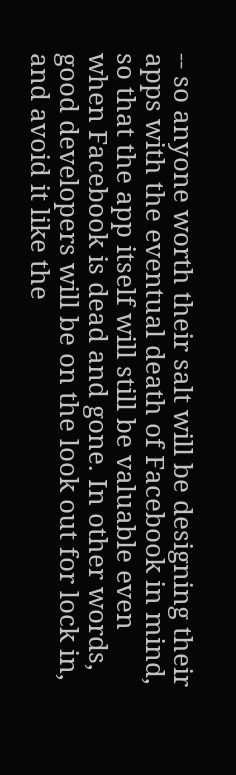-- so anyone worth their salt will be designing their apps with the eventual death of Facebook in mind, so that the app itself will still be valuable even when Facebook is dead and gone. In other words, good developers will be on the look out for lock in, and avoid it like the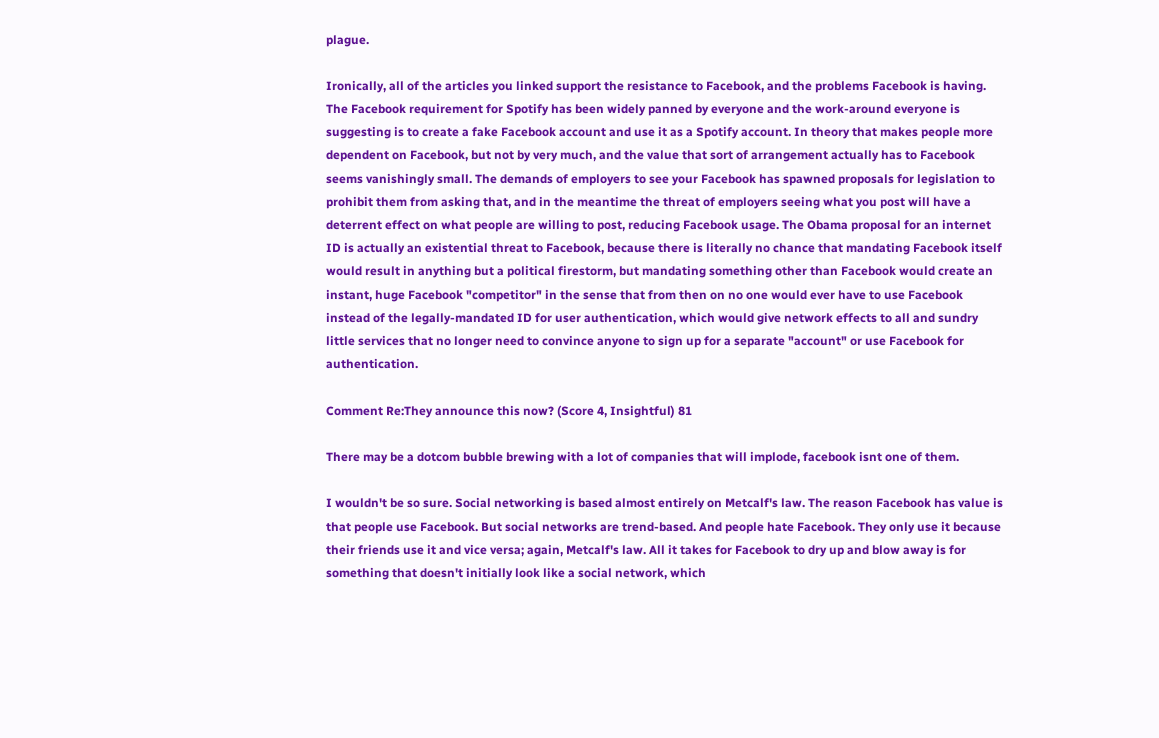plague.

Ironically, all of the articles you linked support the resistance to Facebook, and the problems Facebook is having. The Facebook requirement for Spotify has been widely panned by everyone and the work-around everyone is suggesting is to create a fake Facebook account and use it as a Spotify account. In theory that makes people more dependent on Facebook, but not by very much, and the value that sort of arrangement actually has to Facebook seems vanishingly small. The demands of employers to see your Facebook has spawned proposals for legislation to prohibit them from asking that, and in the meantime the threat of employers seeing what you post will have a deterrent effect on what people are willing to post, reducing Facebook usage. The Obama proposal for an internet ID is actually an existential threat to Facebook, because there is literally no chance that mandating Facebook itself would result in anything but a political firestorm, but mandating something other than Facebook would create an instant, huge Facebook "competitor" in the sense that from then on no one would ever have to use Facebook instead of the legally-mandated ID for user authentication, which would give network effects to all and sundry little services that no longer need to convince anyone to sign up for a separate "account" or use Facebook for authentication.

Comment Re:They announce this now? (Score 4, Insightful) 81

There may be a dotcom bubble brewing with a lot of companies that will implode, facebook isnt one of them.

I wouldn't be so sure. Social networking is based almost entirely on Metcalf's law. The reason Facebook has value is that people use Facebook. But social networks are trend-based. And people hate Facebook. They only use it because their friends use it and vice versa; again, Metcalf's law. All it takes for Facebook to dry up and blow away is for something that doesn't initially look like a social network, which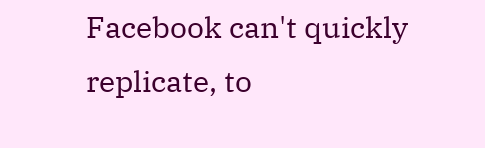Facebook can't quickly replicate, to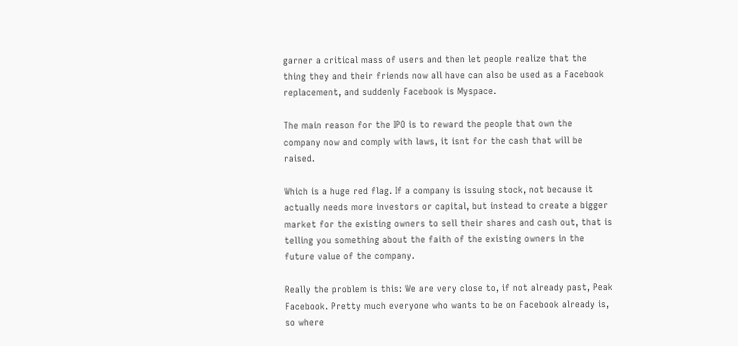garner a critical mass of users and then let people realize that the thing they and their friends now all have can also be used as a Facebook replacement, and suddenly Facebook is Myspace.

The main reason for the IPO is to reward the people that own the company now and comply with laws, it isnt for the cash that will be raised.

Which is a huge red flag. If a company is issuing stock, not because it actually needs more investors or capital, but instead to create a bigger market for the existing owners to sell their shares and cash out, that is telling you something about the faith of the existing owners in the future value of the company.

Really the problem is this: We are very close to, if not already past, Peak Facebook. Pretty much everyone who wants to be on Facebook already is, so where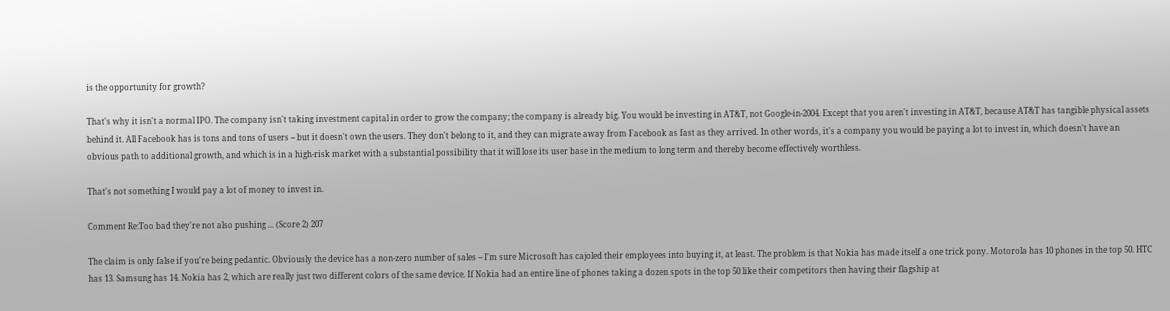is the opportunity for growth?

That's why it isn't a normal IPO. The company isn't taking investment capital in order to grow the company; the company is already big. You would be investing in AT&T, not Google-in-2004. Except that you aren't investing in AT&T, because AT&T has tangible physical assets behind it. All Facebook has is tons and tons of users -- but it doesn't own the users. They don't belong to it, and they can migrate away from Facebook as fast as they arrived. In other words, it's a company you would be paying a lot to invest in, which doesn't have an obvious path to additional growth, and which is in a high-risk market with a substantial possibility that it will lose its user base in the medium to long term and thereby become effectively worthless.

That's not something I would pay a lot of money to invest in.

Comment Re:Too bad they're not also pushing ... (Score 2) 207

The claim is only false if you're being pedantic. Obviously the device has a non-zero number of sales -- I'm sure Microsoft has cajoled their employees into buying it, at least. The problem is that Nokia has made itself a one trick pony. Motorola has 10 phones in the top 50. HTC has 13. Samsung has 14. Nokia has 2, which are really just two different colors of the same device. If Nokia had an entire line of phones taking a dozen spots in the top 50 like their competitors then having their flagship at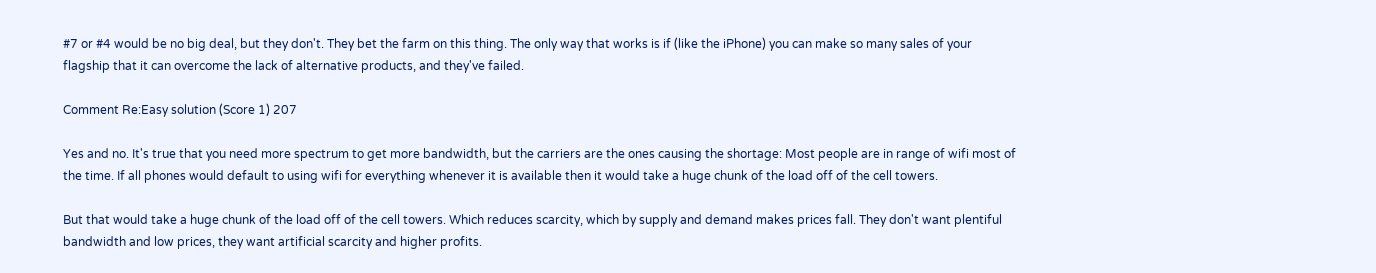#7 or #4 would be no big deal, but they don't. They bet the farm on this thing. The only way that works is if (like the iPhone) you can make so many sales of your flagship that it can overcome the lack of alternative products, and they've failed.

Comment Re:Easy solution (Score 1) 207

Yes and no. It's true that you need more spectrum to get more bandwidth, but the carriers are the ones causing the shortage: Most people are in range of wifi most of the time. If all phones would default to using wifi for everything whenever it is available then it would take a huge chunk of the load off of the cell towers.

But that would take a huge chunk of the load off of the cell towers. Which reduces scarcity, which by supply and demand makes prices fall. They don't want plentiful bandwidth and low prices, they want artificial scarcity and higher profits.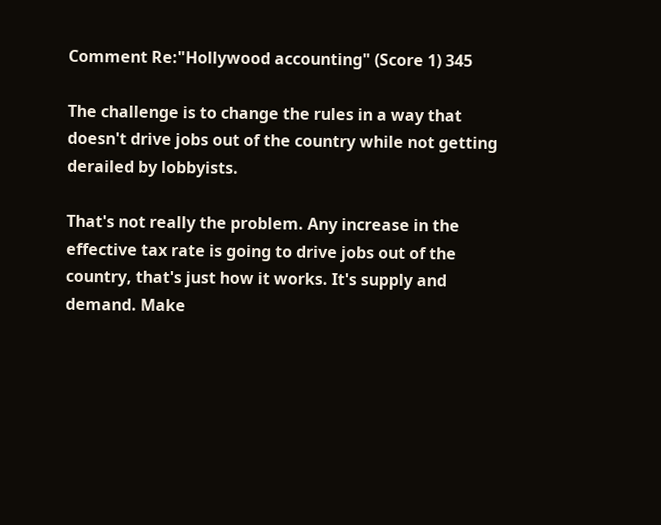Comment Re:"Hollywood accounting" (Score 1) 345

The challenge is to change the rules in a way that doesn't drive jobs out of the country while not getting derailed by lobbyists.

That's not really the problem. Any increase in the effective tax rate is going to drive jobs out of the country, that's just how it works. It's supply and demand. Make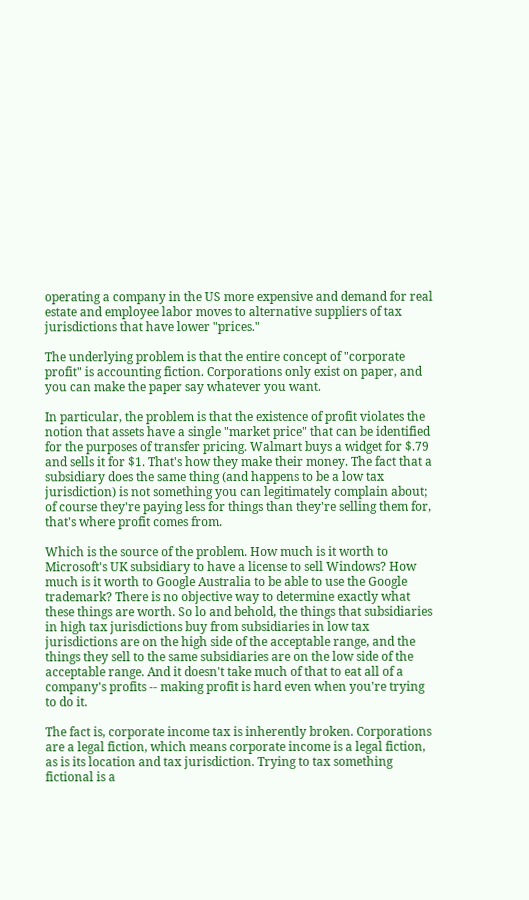operating a company in the US more expensive and demand for real estate and employee labor moves to alternative suppliers of tax jurisdictions that have lower "prices."

The underlying problem is that the entire concept of "corporate profit" is accounting fiction. Corporations only exist on paper, and you can make the paper say whatever you want.

In particular, the problem is that the existence of profit violates the notion that assets have a single "market price" that can be identified for the purposes of transfer pricing. Walmart buys a widget for $.79 and sells it for $1. That's how they make their money. The fact that a subsidiary does the same thing (and happens to be a low tax jurisdiction) is not something you can legitimately complain about; of course they're paying less for things than they're selling them for, that's where profit comes from.

Which is the source of the problem. How much is it worth to Microsoft's UK subsidiary to have a license to sell Windows? How much is it worth to Google Australia to be able to use the Google trademark? There is no objective way to determine exactly what these things are worth. So lo and behold, the things that subsidiaries in high tax jurisdictions buy from subsidiaries in low tax jurisdictions are on the high side of the acceptable range, and the things they sell to the same subsidiaries are on the low side of the acceptable range. And it doesn't take much of that to eat all of a company's profits -- making profit is hard even when you're trying to do it.

The fact is, corporate income tax is inherently broken. Corporations are a legal fiction, which means corporate income is a legal fiction, as is its location and tax jurisdiction. Trying to tax something fictional is a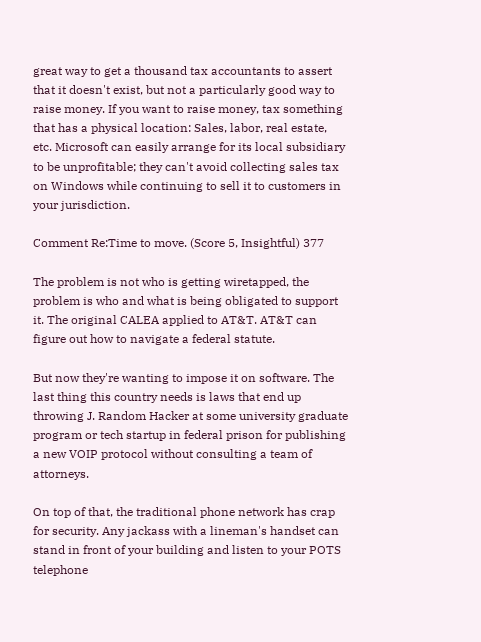great way to get a thousand tax accountants to assert that it doesn't exist, but not a particularly good way to raise money. If you want to raise money, tax something that has a physical location: Sales, labor, real estate, etc. Microsoft can easily arrange for its local subsidiary to be unprofitable; they can't avoid collecting sales tax on Windows while continuing to sell it to customers in your jurisdiction.

Comment Re:Time to move. (Score 5, Insightful) 377

The problem is not who is getting wiretapped, the problem is who and what is being obligated to support it. The original CALEA applied to AT&T. AT&T can figure out how to navigate a federal statute.

But now they're wanting to impose it on software. The last thing this country needs is laws that end up throwing J. Random Hacker at some university graduate program or tech startup in federal prison for publishing a new VOIP protocol without consulting a team of attorneys.

On top of that, the traditional phone network has crap for security. Any jackass with a lineman's handset can stand in front of your building and listen to your POTS telephone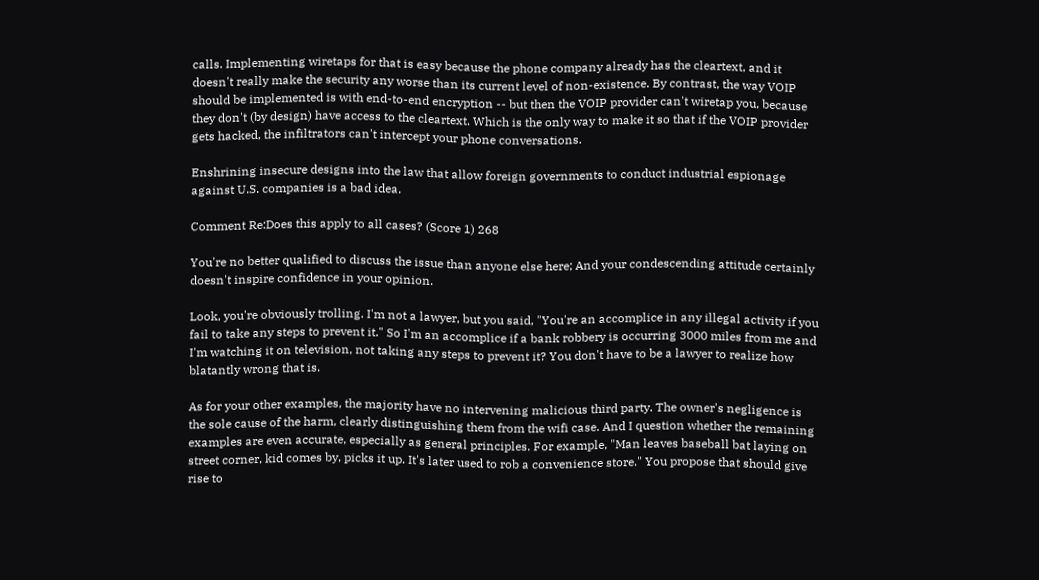calls. Implementing wiretaps for that is easy because the phone company already has the cleartext, and it doesn't really make the security any worse than its current level of non-existence. By contrast, the way VOIP should be implemented is with end-to-end encryption -- but then the VOIP provider can't wiretap you, because they don't (by design) have access to the cleartext. Which is the only way to make it so that if the VOIP provider gets hacked, the infiltrators can't intercept your phone conversations.

Enshrining insecure designs into the law that allow foreign governments to conduct industrial espionage against U.S. companies is a bad idea.

Comment Re:Does this apply to all cases? (Score 1) 268

You're no better qualified to discuss the issue than anyone else here; And your condescending attitude certainly doesn't inspire confidence in your opinion.

Look, you're obviously trolling. I'm not a lawyer, but you said, "You're an accomplice in any illegal activity if you fail to take any steps to prevent it." So I'm an accomplice if a bank robbery is occurring 3000 miles from me and I'm watching it on television, not taking any steps to prevent it? You don't have to be a lawyer to realize how blatantly wrong that is.

As for your other examples, the majority have no intervening malicious third party. The owner's negligence is the sole cause of the harm, clearly distinguishing them from the wifi case. And I question whether the remaining examples are even accurate, especially as general principles. For example, "Man leaves baseball bat laying on street corner, kid comes by, picks it up. It's later used to rob a convenience store." You propose that should give rise to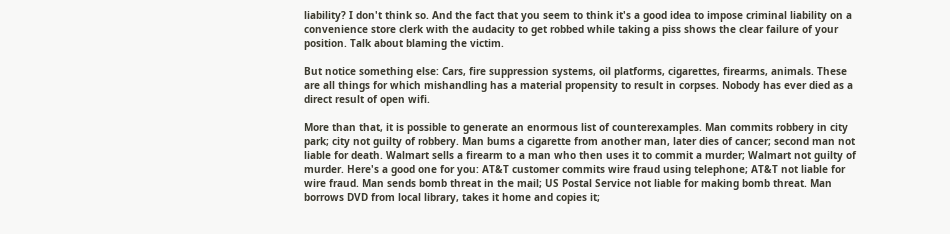liability? I don't think so. And the fact that you seem to think it's a good idea to impose criminal liability on a convenience store clerk with the audacity to get robbed while taking a piss shows the clear failure of your position. Talk about blaming the victim.

But notice something else: Cars, fire suppression systems, oil platforms, cigarettes, firearms, animals. These are all things for which mishandling has a material propensity to result in corpses. Nobody has ever died as a direct result of open wifi.

More than that, it is possible to generate an enormous list of counterexamples. Man commits robbery in city park; city not guilty of robbery. Man bums a cigarette from another man, later dies of cancer; second man not liable for death. Walmart sells a firearm to a man who then uses it to commit a murder; Walmart not guilty of murder. Here's a good one for you: AT&T customer commits wire fraud using telephone; AT&T not liable for wire fraud. Man sends bomb threat in the mail; US Postal Service not liable for making bomb threat. Man borrows DVD from local library, takes it home and copies it;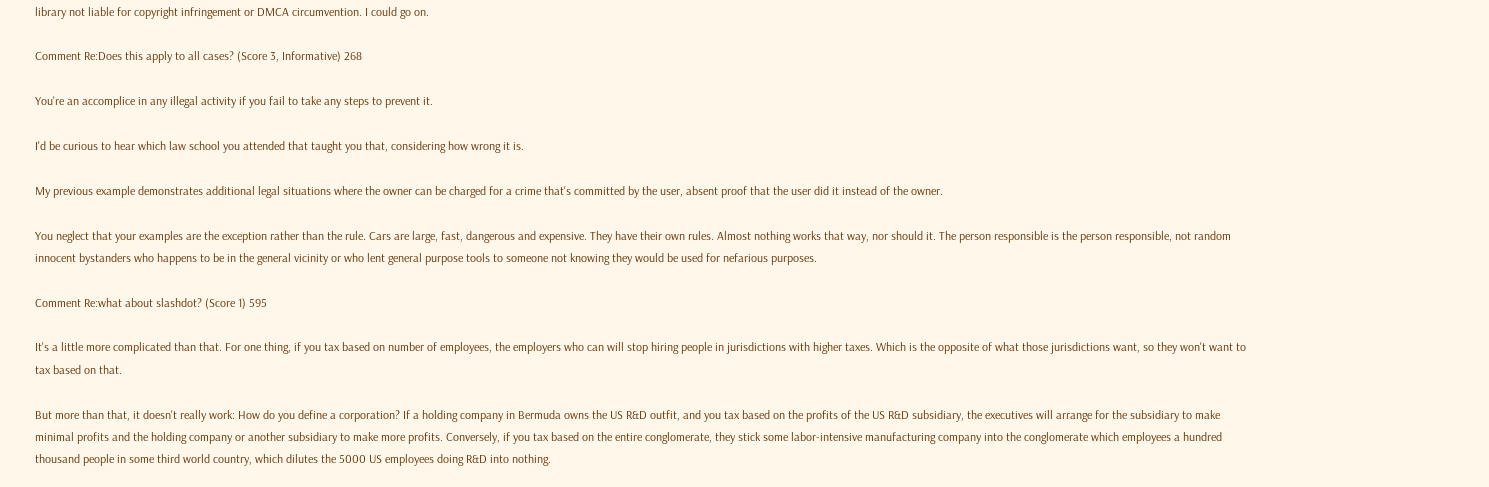library not liable for copyright infringement or DMCA circumvention. I could go on.

Comment Re:Does this apply to all cases? (Score 3, Informative) 268

You're an accomplice in any illegal activity if you fail to take any steps to prevent it.

I'd be curious to hear which law school you attended that taught you that, considering how wrong it is.

My previous example demonstrates additional legal situations where the owner can be charged for a crime that's committed by the user, absent proof that the user did it instead of the owner.

You neglect that your examples are the exception rather than the rule. Cars are large, fast, dangerous and expensive. They have their own rules. Almost nothing works that way, nor should it. The person responsible is the person responsible, not random innocent bystanders who happens to be in the general vicinity or who lent general purpose tools to someone not knowing they would be used for nefarious purposes.

Comment Re:what about slashdot? (Score 1) 595

It's a little more complicated than that. For one thing, if you tax based on number of employees, the employers who can will stop hiring people in jurisdictions with higher taxes. Which is the opposite of what those jurisdictions want, so they won't want to tax based on that.

But more than that, it doesn't really work: How do you define a corporation? If a holding company in Bermuda owns the US R&D outfit, and you tax based on the profits of the US R&D subsidiary, the executives will arrange for the subsidiary to make minimal profits and the holding company or another subsidiary to make more profits. Conversely, if you tax based on the entire conglomerate, they stick some labor-intensive manufacturing company into the conglomerate which employees a hundred thousand people in some third world country, which dilutes the 5000 US employees doing R&D into nothing.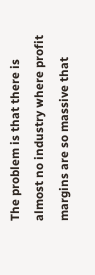The problem is that there is almost no industry where profit margins are so massive that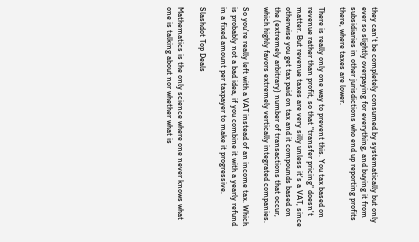they can't be completely consumed by systematically but only ever so slightly overpaying for everything, and buying it from subsidiaries in other jurisdictions who end up reporting profits there, where taxes are lower.

There is really only one way to prevent this. You tax based on revenue rather than profit, so that "transfer pricing" doesn't matter. But revenue taxes are very silly unless it's a VAT, since otherwise you get tax paid on tax and it compounds based on the (extremely arbitrary) number of transactions that occur, which highly favors extremely vertically integrated companies.

So you're really left with a VAT instead of an income tax. Which is probably not a bad idea, if you combine it with a yearly refund in a fixed amount per taxpayer to make it progressive.

Slashdot Top Deals

Mathematics is the only science where one never knows what one is talking about nor whether what is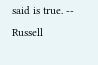said is true. -- Russell